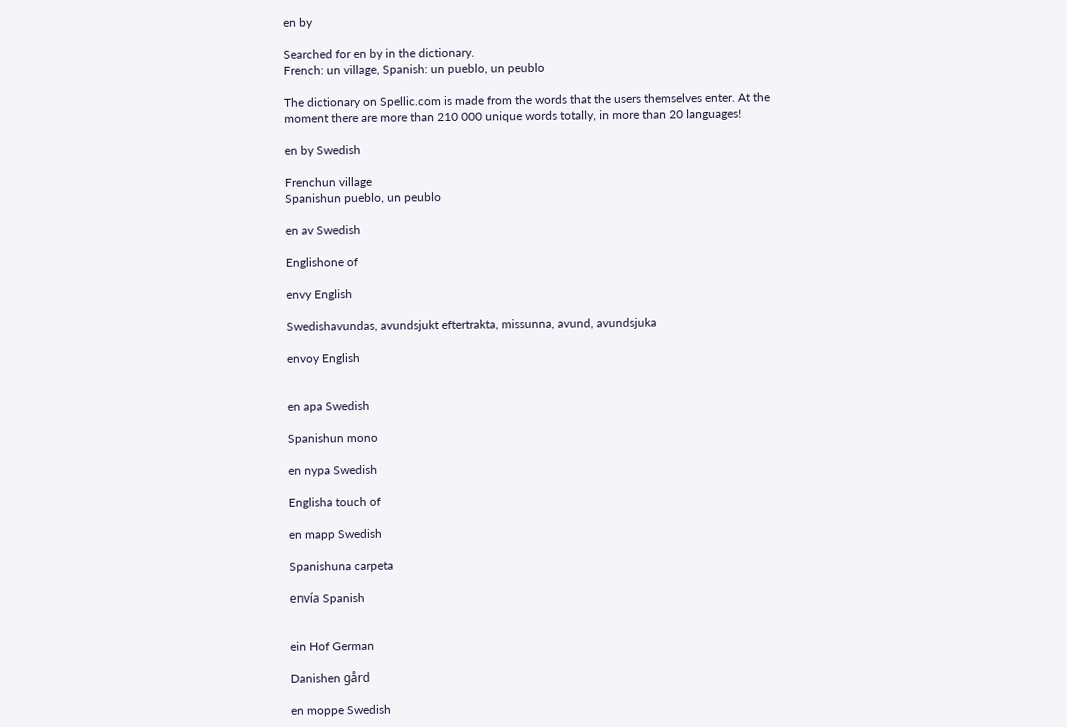en by

Searched for en by in the dictionary.
French: un village, Spanish: un pueblo, un peublo

The dictionary on Spellic.com is made from the words that the users themselves enter. At the moment there are more than 210 000 unique words totally, in more than 20 languages!

en by Swedish

Frenchun village
Spanishun pueblo, un peublo

en av Swedish

Englishone of

envy English

Swedishavundas, avundsjukt eftertrakta, missunna, avund, avundsjuka

envoy English


en apa Swedish

Spanishun mono

en nypa Swedish

Englisha touch of

en mapp Swedish

Spanishuna carpeta

envía Spanish


ein Hof German

Danishen gård

en moppe Swedish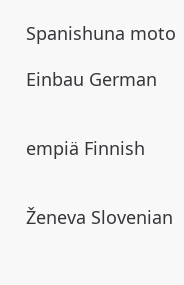Spanishuna moto

Einbau German


empiä Finnish


Ženeva Slovenian